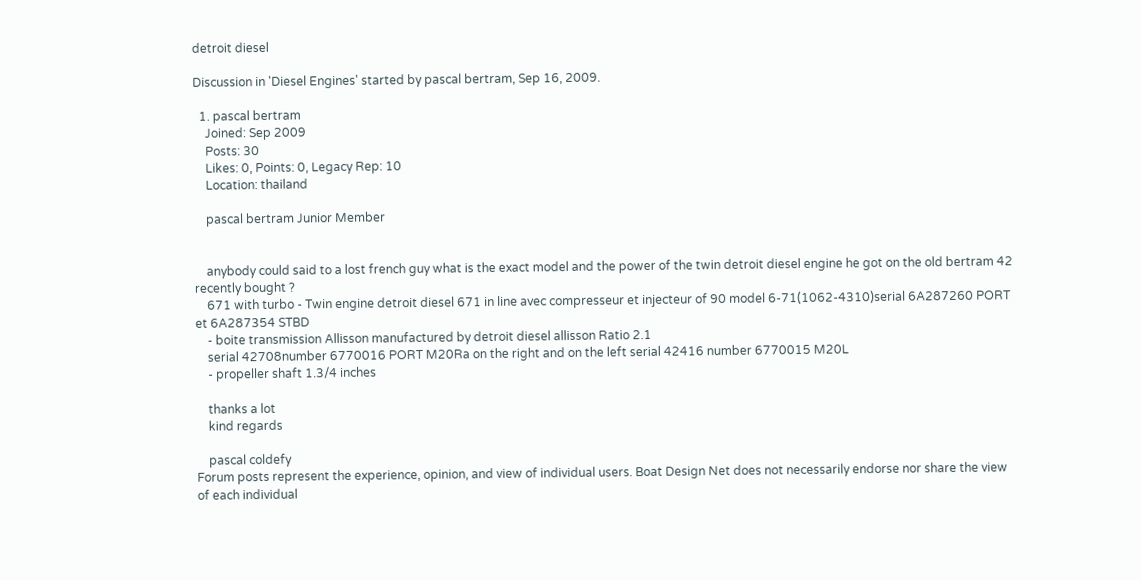detroit diesel

Discussion in 'Diesel Engines' started by pascal bertram, Sep 16, 2009.

  1. pascal bertram
    Joined: Sep 2009
    Posts: 30
    Likes: 0, Points: 0, Legacy Rep: 10
    Location: thailand

    pascal bertram Junior Member


    anybody could said to a lost french guy what is the exact model and the power of the twin detroit diesel engine he got on the old bertram 42 recently bought ?
    671 with turbo - Twin engine detroit diesel 671 in line avec compresseur et injecteur of 90 model 6-71(1062-4310)serial 6A287260 PORT et 6A287354 STBD
    - boite transmission Allisson manufactured by detroit diesel allisson Ratio 2.1
    serial 42708number 6770016 PORT M20Ra on the right and on the left serial 42416 number 6770015 M20L
    - propeller shaft 1.3/4 inches

    thanks a lot
    kind regards

    pascal coldefy
Forum posts represent the experience, opinion, and view of individual users. Boat Design Net does not necessarily endorse nor share the view of each individual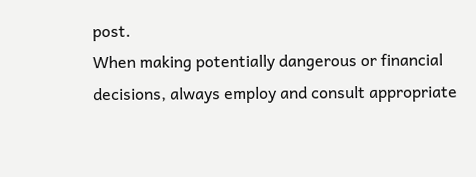post.
When making potentially dangerous or financial decisions, always employ and consult appropriate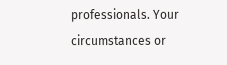professionals. Your circumstances or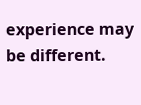experience may be different.